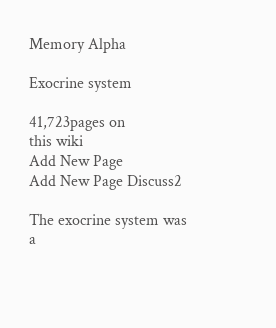Memory Alpha

Exocrine system

41,723pages on
this wiki
Add New Page
Add New Page Discuss2

The exocrine system was a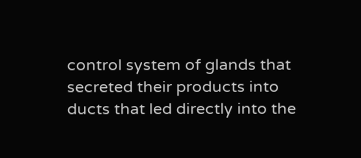control system of glands that secreted their products into ducts that led directly into the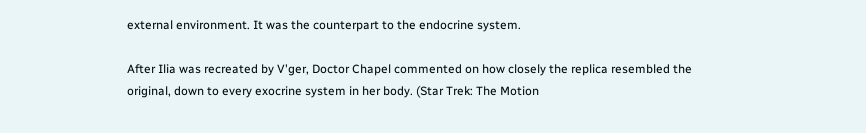external environment. It was the counterpart to the endocrine system.

After Ilia was recreated by V'ger, Doctor Chapel commented on how closely the replica resembled the original, down to every exocrine system in her body. (Star Trek: The Motion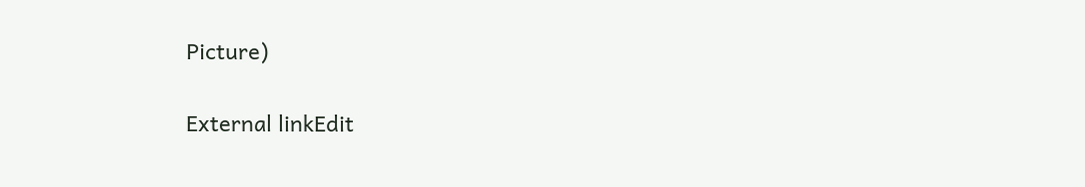Picture)

External linkEdit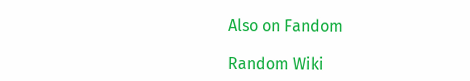Also on Fandom

Random Wiki